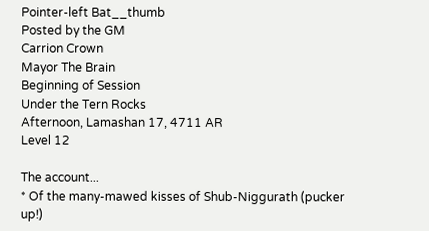Pointer-left Bat__thumb
Posted by the GM
Carrion Crown
Mayor The Brain
Beginning of Session
Under the Tern Rocks
Afternoon, Lamashan 17, 4711 AR
Level 12

The account...
* Of the many-mawed kisses of Shub-Niggurath (pucker up!)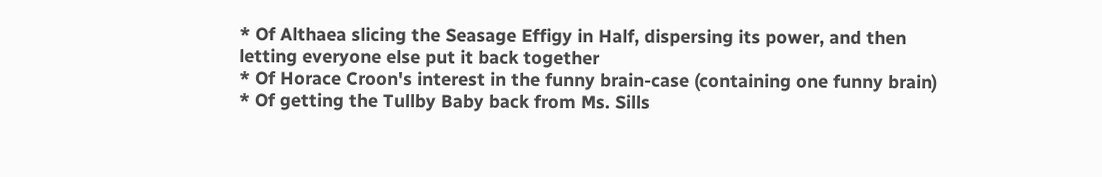* Of Althaea slicing the Seasage Effigy in Half, dispersing its power, and then letting everyone else put it back together
* Of Horace Croon's interest in the funny brain-case (containing one funny brain)
* Of getting the Tullby Baby back from Ms. Sills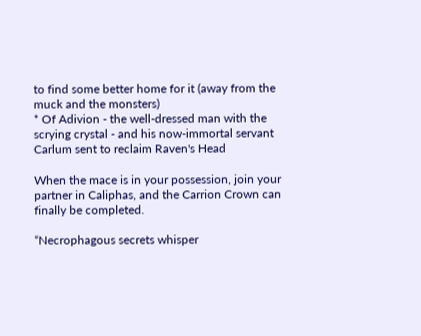to find some better home for it (away from the muck and the monsters)
* Of Adivion - the well-dressed man with the scrying crystal - and his now-immortal servant Carlum sent to reclaim Raven's Head

When the mace is in your possession, join your
partner in Caliphas, and the Carrion Crown can
finally be completed.

“Necrophagous secrets whisper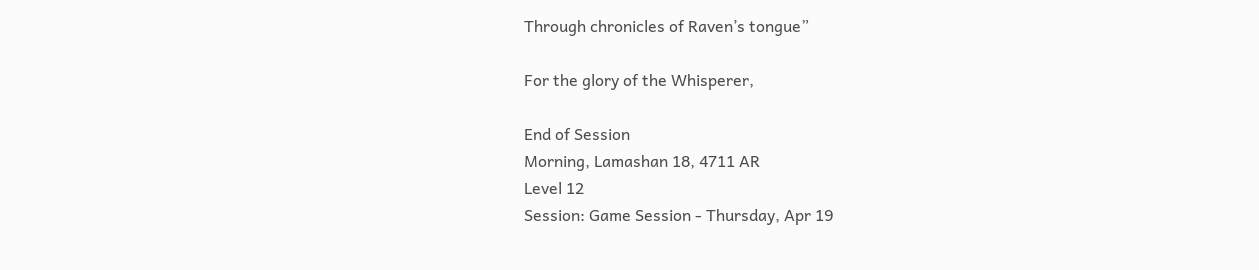Through chronicles of Raven’s tongue”

For the glory of the Whisperer,

End of Session
Morning, Lamashan 18, 4711 AR
Level 12
Session: Game Session - Thursday, Apr 19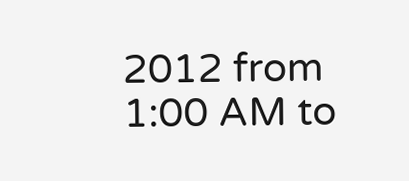2012 from 1:00 AM to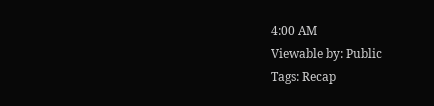4:00 AM
Viewable by: Public
Tags: Recap